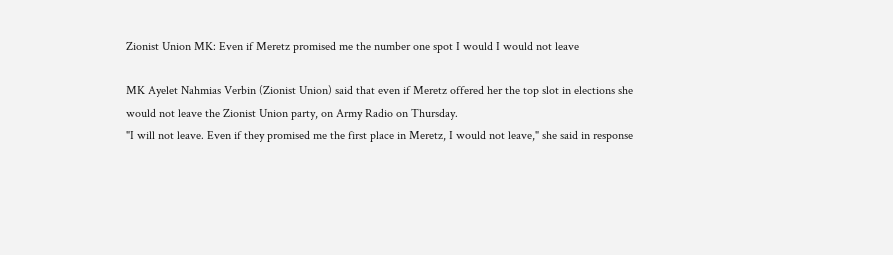Zionist Union MK: Even if Meretz promised me the number one spot I would I would not leave

MK Ayelet Nahmias Verbin (Zionist Union) said that even if Meretz offered her the top slot in elections she would not leave the Zionist Union party, on Army Radio on Thursday.
"I will not leave. Even if they promised me the first place in Meretz, I would not leave," she said in response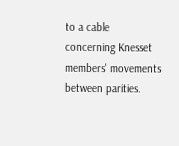to a cable concerning Knesset members' movements between parities.